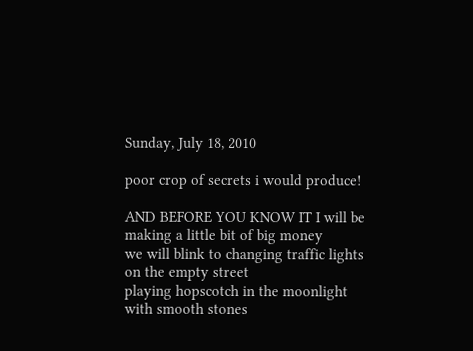Sunday, July 18, 2010

poor crop of secrets i would produce!

AND BEFORE YOU KNOW IT I will be making a little bit of big money
we will blink to changing traffic lights on the empty street
playing hopscotch in the moonlight with smooth stones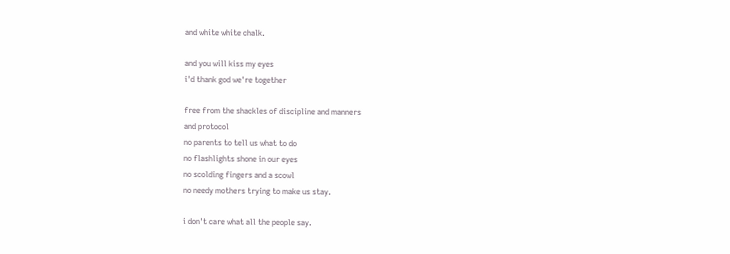and white white chalk.

and you will kiss my eyes
i'd thank god we're together

free from the shackles of discipline and manners
and protocol
no parents to tell us what to do
no flashlights shone in our eyes
no scolding fingers and a scowl
no needy mothers trying to make us stay.

i don't care what all the people say.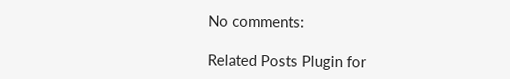No comments:

Related Posts Plugin for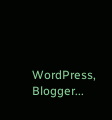WordPress, Blogger...